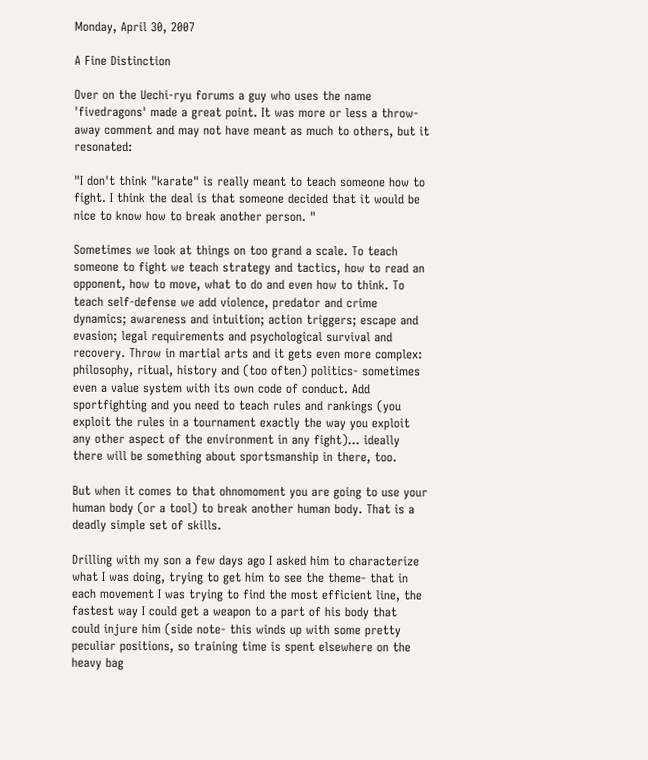Monday, April 30, 2007

A Fine Distinction

Over on the Uechi-ryu forums a guy who uses the name 'fivedragons' made a great point. It was more or less a throw-away comment and may not have meant as much to others, but it resonated:

"I don't think "karate" is really meant to teach someone how to fight. I think the deal is that someone decided that it would be nice to know how to break another person. "

Sometimes we look at things on too grand a scale. To teach someone to fight we teach strategy and tactics, how to read an opponent, how to move, what to do and even how to think. To teach self-defense we add violence, predator and crime dynamics; awareness and intuition; action triggers; escape and evasion; legal requirements and psychological survival and recovery. Throw in martial arts and it gets even more complex: philosophy, ritual, history and (too often) politics- sometimes even a value system with its own code of conduct. Add sportfighting and you need to teach rules and rankings (you exploit the rules in a tournament exactly the way you exploit any other aspect of the environment in any fight)... ideally there will be something about sportsmanship in there, too.

But when it comes to that ohnomoment you are going to use your human body (or a tool) to break another human body. That is a deadly simple set of skills.

Drilling with my son a few days ago I asked him to characterize what I was doing, trying to get him to see the theme- that in each movement I was trying to find the most efficient line, the fastest way I could get a weapon to a part of his body that could injure him (side note- this winds up with some pretty peculiar positions, so training time is spent elsewhere on the heavy bag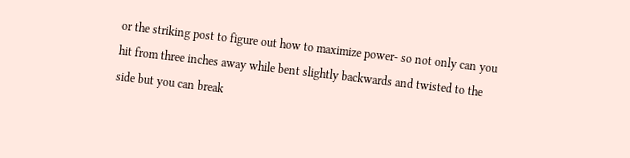or the striking post to figure out how to maximize power- so not only can you hit from three inches away while bent slightly backwards and twisted to the side but you can break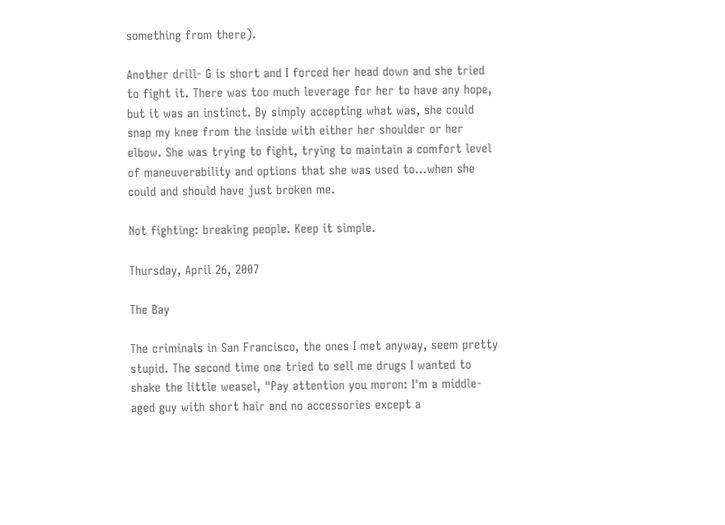something from there).

Another drill- G is short and I forced her head down and she tried to fight it. There was too much leverage for her to have any hope, but it was an instinct. By simply accepting what was, she could snap my knee from the inside with either her shoulder or her elbow. She was trying to fight, trying to maintain a comfort level of maneuverability and options that she was used to...when she could and should have just broken me.

Not fighting: breaking people. Keep it simple.

Thursday, April 26, 2007

The Bay

The criminals in San Francisco, the ones I met anyway, seem pretty stupid. The second time one tried to sell me drugs I wanted to shake the little weasel, "Pay attention you moron: I'm a middle-aged guy with short hair and no accessories except a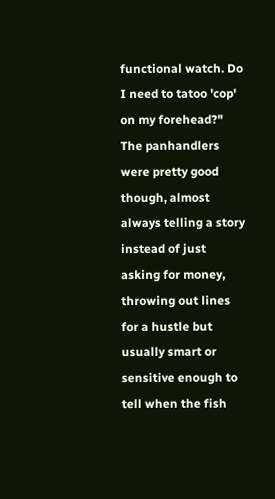functional watch. Do I need to tatoo 'cop' on my forehead?" The panhandlers were pretty good though, almost always telling a story instead of just asking for money, throwing out lines for a hustle but usually smart or sensitive enough to tell when the fish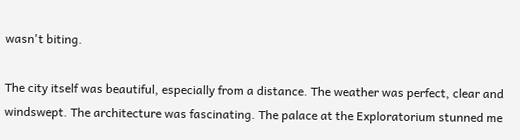wasn't biting.

The city itself was beautiful, especially from a distance. The weather was perfect, clear and windswept. The architecture was fascinating. The palace at the Exploratorium stunned me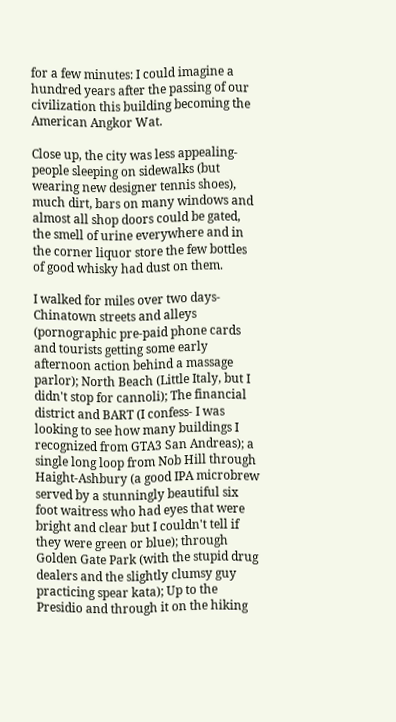for a few minutes: I could imagine a hundred years after the passing of our civilization this building becoming the American Angkor Wat.

Close up, the city was less appealing- people sleeping on sidewalks (but wearing new designer tennis shoes), much dirt, bars on many windows and almost all shop doors could be gated, the smell of urine everywhere and in the corner liquor store the few bottles of good whisky had dust on them.

I walked for miles over two days- Chinatown streets and alleys (pornographic pre-paid phone cards and tourists getting some early afternoon action behind a massage parlor); North Beach (Little Italy, but I didn't stop for cannoli); The financial district and BART (I confess- I was looking to see how many buildings I recognized from GTA3 San Andreas); a single long loop from Nob Hill through Haight-Ashbury (a good IPA microbrew served by a stunningly beautiful six foot waitress who had eyes that were bright and clear but I couldn't tell if they were green or blue); through Golden Gate Park (with the stupid drug dealers and the slightly clumsy guy practicing spear kata); Up to the Presidio and through it on the hiking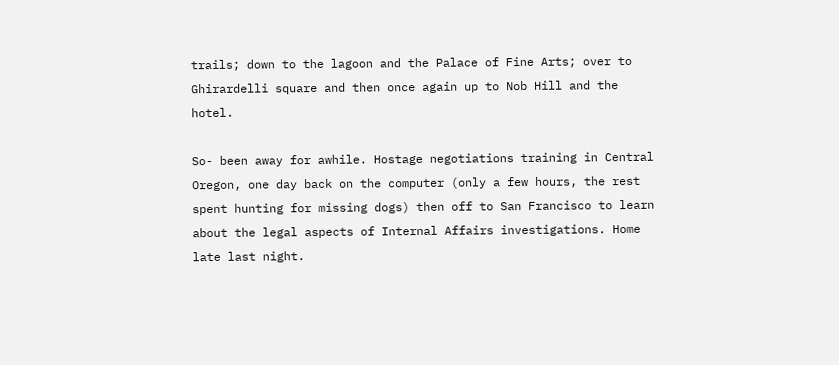trails; down to the lagoon and the Palace of Fine Arts; over to Ghirardelli square and then once again up to Nob Hill and the hotel.

So- been away for awhile. Hostage negotiations training in Central Oregon, one day back on the computer (only a few hours, the rest spent hunting for missing dogs) then off to San Francisco to learn about the legal aspects of Internal Affairs investigations. Home late last night.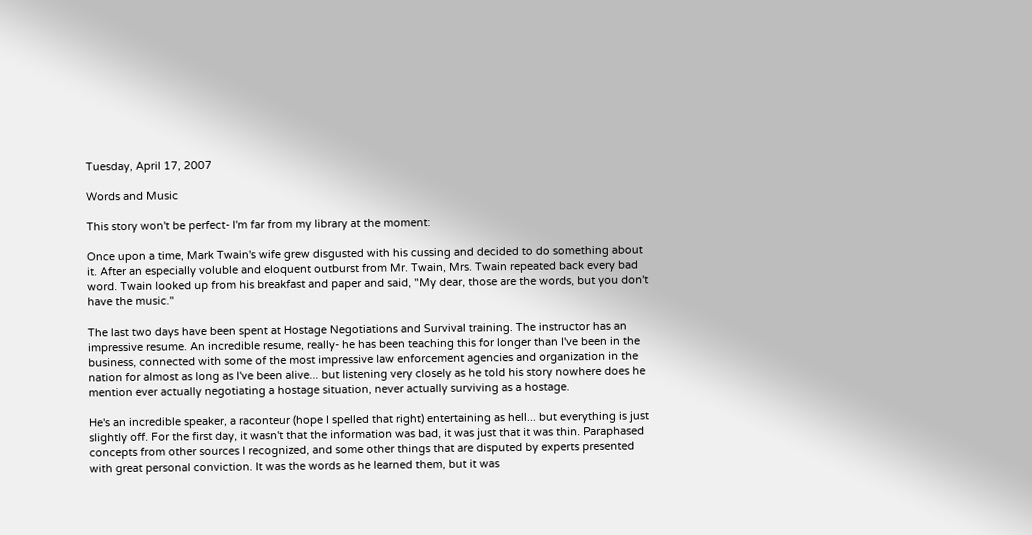Tuesday, April 17, 2007

Words and Music

This story won't be perfect- I'm far from my library at the moment:

Once upon a time, Mark Twain's wife grew disgusted with his cussing and decided to do something about it. After an especially voluble and eloquent outburst from Mr. Twain, Mrs. Twain repeated back every bad word. Twain looked up from his breakfast and paper and said, "My dear, those are the words, but you don't have the music."

The last two days have been spent at Hostage Negotiations and Survival training. The instructor has an impressive resume. An incredible resume, really- he has been teaching this for longer than I've been in the business, connected with some of the most impressive law enforcement agencies and organization in the nation for almost as long as I've been alive... but listening very closely as he told his story nowhere does he mention ever actually negotiating a hostage situation, never actually surviving as a hostage.

He's an incredible speaker, a raconteur (hope I spelled that right) entertaining as hell... but everything is just slightly off. For the first day, it wasn't that the information was bad, it was just that it was thin. Paraphased concepts from other sources I recognized, and some other things that are disputed by experts presented with great personal conviction. It was the words as he learned them, but it was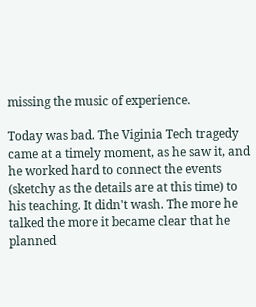missing the music of experience.

Today was bad. The Viginia Tech tragedy came at a timely moment, as he saw it, and he worked hard to connect the events (sketchy as the details are at this time) to his teaching. It didn't wash. The more he talked the more it became clear that he planned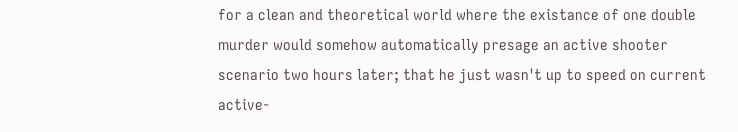for a clean and theoretical world where the existance of one double murder would somehow automatically presage an active shooter scenario two hours later; that he just wasn't up to speed on current active-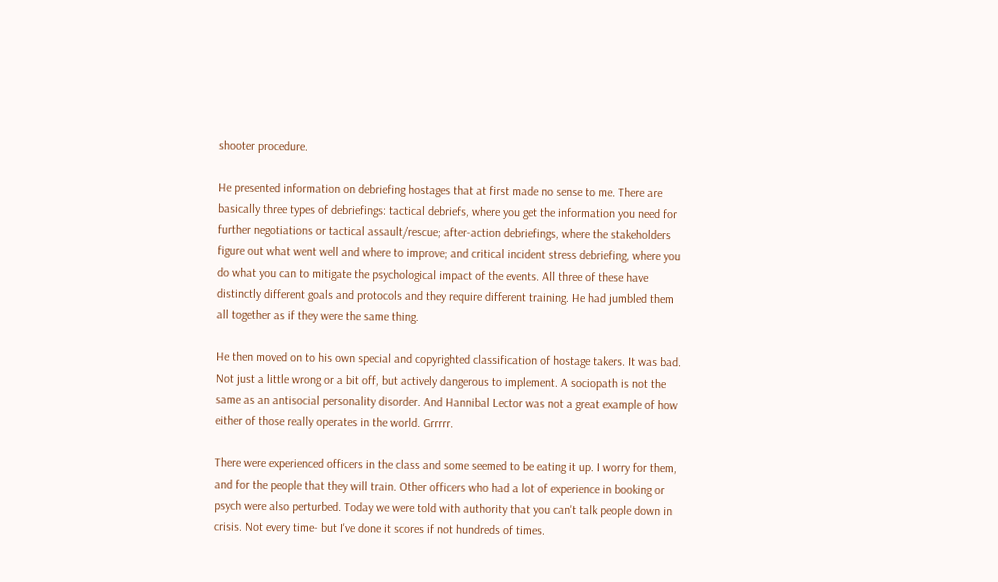shooter procedure.

He presented information on debriefing hostages that at first made no sense to me. There are basically three types of debriefings: tactical debriefs, where you get the information you need for further negotiations or tactical assault/rescue; after-action debriefings, where the stakeholders figure out what went well and where to improve; and critical incident stress debriefing, where you do what you can to mitigate the psychological impact of the events. All three of these have distinctly different goals and protocols and they require different training. He had jumbled them all together as if they were the same thing.

He then moved on to his own special and copyrighted classification of hostage takers. It was bad. Not just a little wrong or a bit off, but actively dangerous to implement. A sociopath is not the same as an antisocial personality disorder. And Hannibal Lector was not a great example of how either of those really operates in the world. Grrrrr.

There were experienced officers in the class and some seemed to be eating it up. I worry for them, and for the people that they will train. Other officers who had a lot of experience in booking or psych were also perturbed. Today we were told with authority that you can't talk people down in crisis. Not every time- but I've done it scores if not hundreds of times.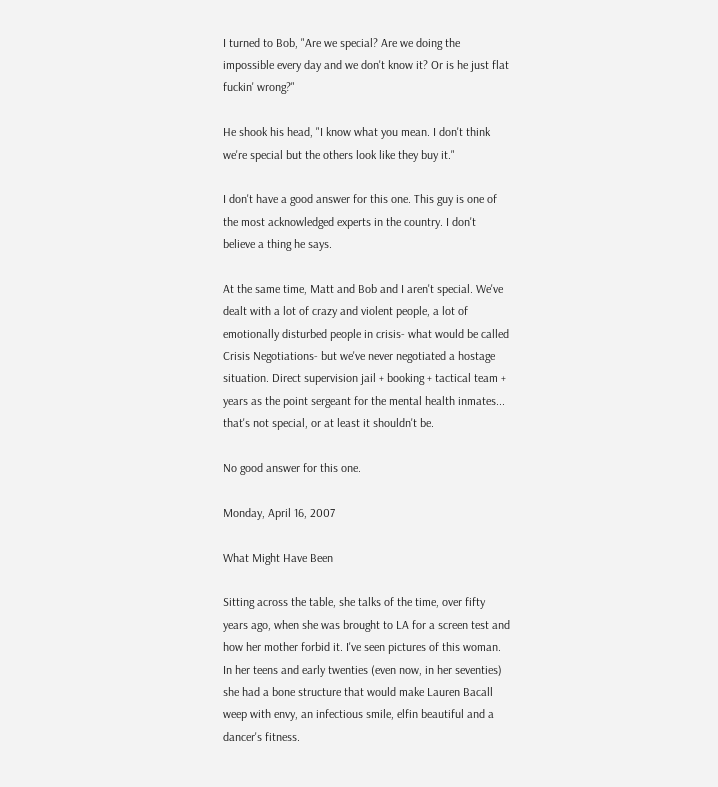I turned to Bob, "Are we special? Are we doing the impossible every day and we don't know it? Or is he just flat fuckin' wrong?"

He shook his head, "I know what you mean. I don't think we're special but the others look like they buy it."

I don't have a good answer for this one. This guy is one of the most acknowledged experts in the country. I don't believe a thing he says.

At the same time, Matt and Bob and I aren't special. We've dealt with a lot of crazy and violent people, a lot of emotionally disturbed people in crisis- what would be called Crisis Negotiations- but we've never negotiated a hostage situation. Direct supervision jail + booking + tactical team + years as the point sergeant for the mental health inmates... that's not special, or at least it shouldn't be.

No good answer for this one.

Monday, April 16, 2007

What Might Have Been

Sitting across the table, she talks of the time, over fifty years ago, when she was brought to LA for a screen test and how her mother forbid it. I've seen pictures of this woman. In her teens and early twenties (even now, in her seventies) she had a bone structure that would make Lauren Bacall weep with envy, an infectious smile, elfin beautiful and a dancer's fitness.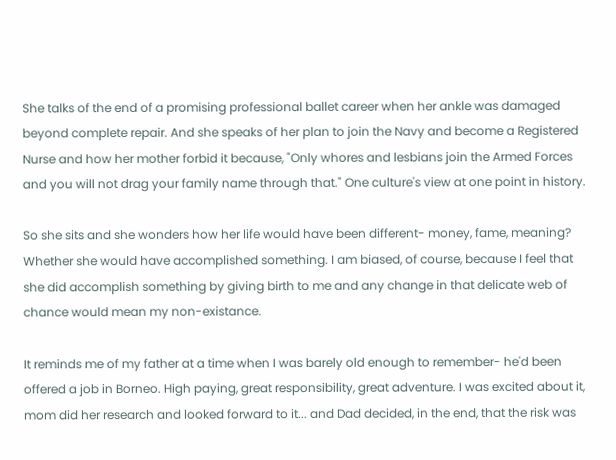She talks of the end of a promising professional ballet career when her ankle was damaged beyond complete repair. And she speaks of her plan to join the Navy and become a Registered Nurse and how her mother forbid it because, "Only whores and lesbians join the Armed Forces and you will not drag your family name through that." One culture's view at one point in history.

So she sits and she wonders how her life would have been different- money, fame, meaning? Whether she would have accomplished something. I am biased, of course, because I feel that she did accomplish something by giving birth to me and any change in that delicate web of chance would mean my non-existance.

It reminds me of my father at a time when I was barely old enough to remember- he'd been offered a job in Borneo. High paying, great responsibility, great adventure. I was excited about it, mom did her research and looked forward to it... and Dad decided, in the end, that the risk was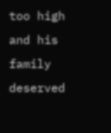too high and his family deserved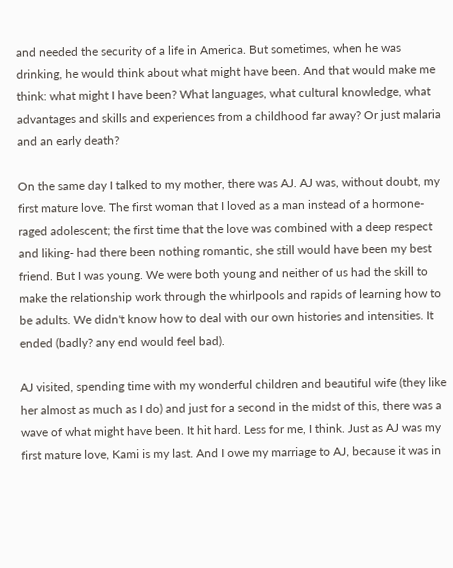and needed the security of a life in America. But sometimes, when he was drinking, he would think about what might have been. And that would make me think: what might I have been? What languages, what cultural knowledge, what advantages and skills and experiences from a childhood far away? Or just malaria and an early death?

On the same day I talked to my mother, there was AJ. AJ was, without doubt, my first mature love. The first woman that I loved as a man instead of a hormone-raged adolescent; the first time that the love was combined with a deep respect and liking- had there been nothing romantic, she still would have been my best friend. But I was young. We were both young and neither of us had the skill to make the relationship work through the whirlpools and rapids of learning how to be adults. We didn't know how to deal with our own histories and intensities. It ended (badly? any end would feel bad).

AJ visited, spending time with my wonderful children and beautiful wife (they like her almost as much as I do) and just for a second in the midst of this, there was a wave of what might have been. It hit hard. Less for me, I think. Just as AJ was my first mature love, Kami is my last. And I owe my marriage to AJ, because it was in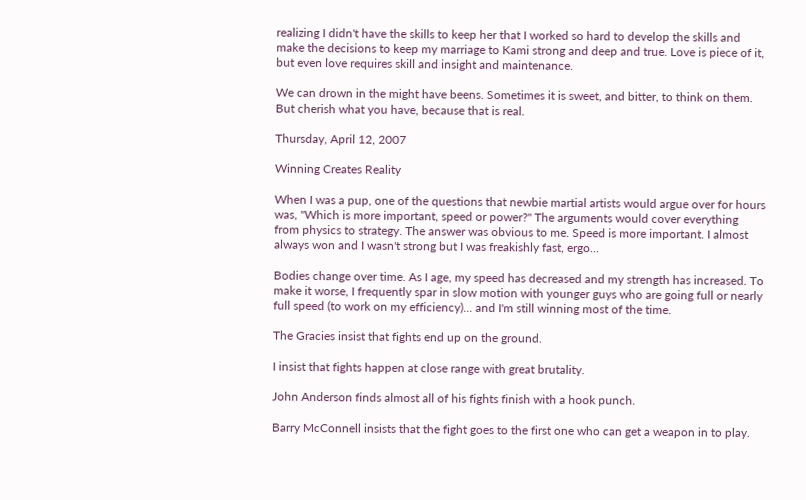realizing I didn't have the skills to keep her that I worked so hard to develop the skills and make the decisions to keep my marriage to Kami strong and deep and true. Love is piece of it, but even love requires skill and insight and maintenance.

We can drown in the might have beens. Sometimes it is sweet, and bitter, to think on them. But cherish what you have, because that is real.

Thursday, April 12, 2007

Winning Creates Reality

When I was a pup, one of the questions that newbie martial artists would argue over for hours was, "Which is more important, speed or power?" The arguments would cover everything from physics to strategy. The answer was obvious to me. Speed is more important. I almost always won and I wasn't strong but I was freakishly fast, ergo...

Bodies change over time. As I age, my speed has decreased and my strength has increased. To make it worse, I frequently spar in slow motion with younger guys who are going full or nearly full speed (to work on my efficiency)... and I'm still winning most of the time.

The Gracies insist that fights end up on the ground.

I insist that fights happen at close range with great brutality.

John Anderson finds almost all of his fights finish with a hook punch.

Barry McConnell insists that the fight goes to the first one who can get a weapon in to play.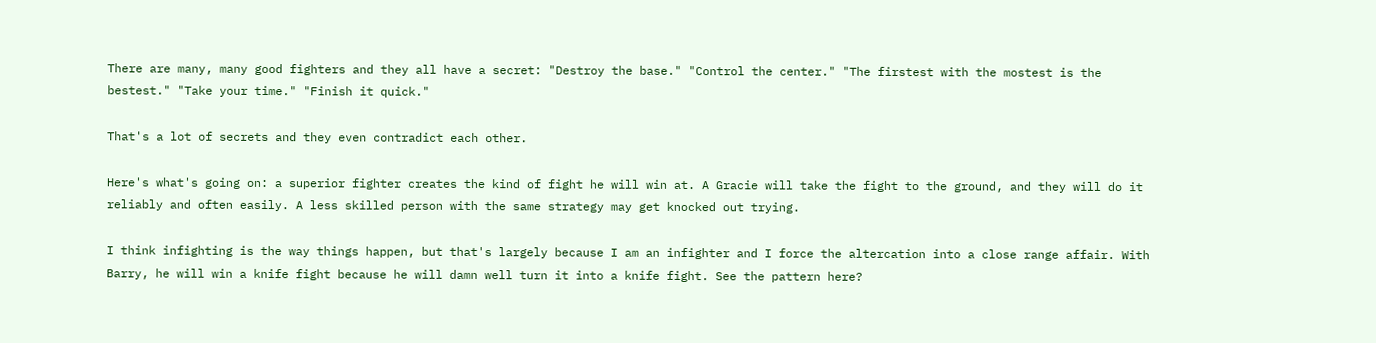There are many, many good fighters and they all have a secret: "Destroy the base." "Control the center." "The firstest with the mostest is the bestest." "Take your time." "Finish it quick."

That's a lot of secrets and they even contradict each other.

Here's what's going on: a superior fighter creates the kind of fight he will win at. A Gracie will take the fight to the ground, and they will do it reliably and often easily. A less skilled person with the same strategy may get knocked out trying.

I think infighting is the way things happen, but that's largely because I am an infighter and I force the altercation into a close range affair. With Barry, he will win a knife fight because he will damn well turn it into a knife fight. See the pattern here?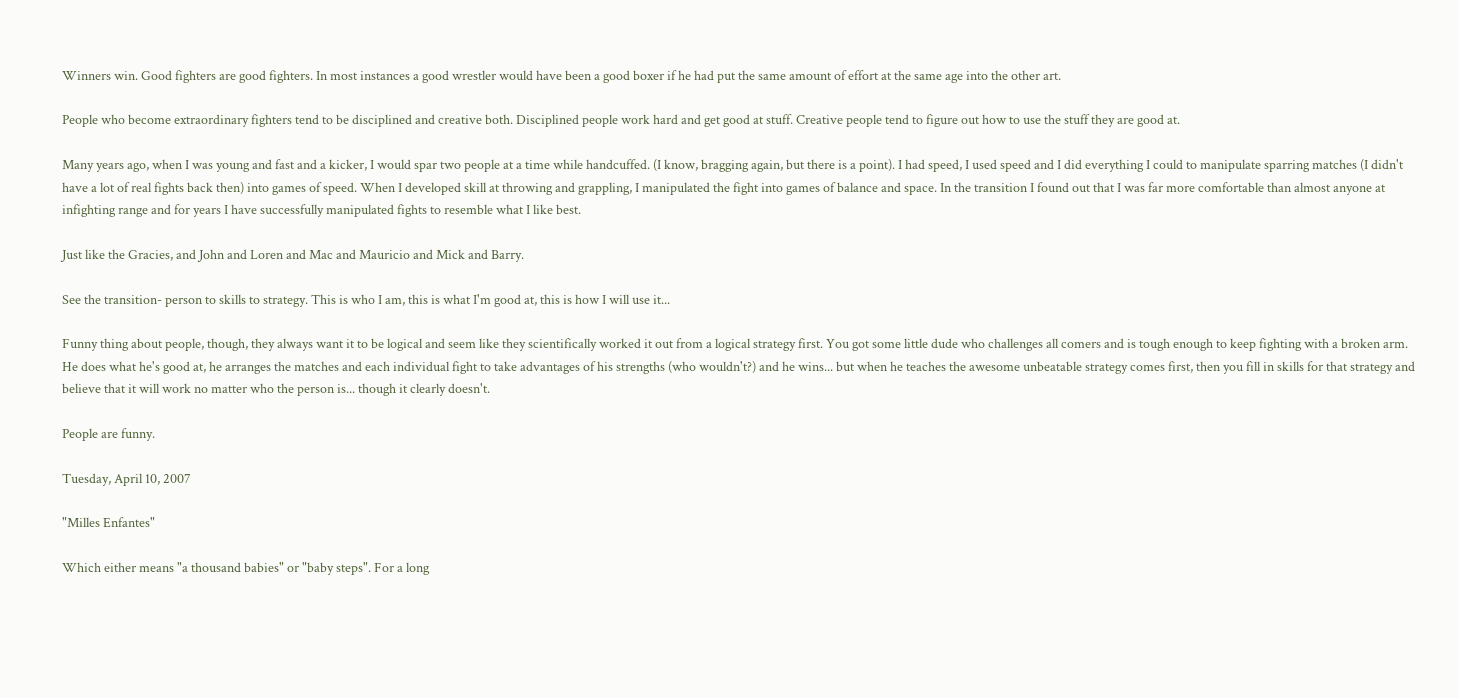Winners win. Good fighters are good fighters. In most instances a good wrestler would have been a good boxer if he had put the same amount of effort at the same age into the other art.

People who become extraordinary fighters tend to be disciplined and creative both. Disciplined people work hard and get good at stuff. Creative people tend to figure out how to use the stuff they are good at.

Many years ago, when I was young and fast and a kicker, I would spar two people at a time while handcuffed. (I know, bragging again, but there is a point). I had speed, I used speed and I did everything I could to manipulate sparring matches (I didn't have a lot of real fights back then) into games of speed. When I developed skill at throwing and grappling, I manipulated the fight into games of balance and space. In the transition I found out that I was far more comfortable than almost anyone at infighting range and for years I have successfully manipulated fights to resemble what I like best.

Just like the Gracies, and John and Loren and Mac and Mauricio and Mick and Barry.

See the transition- person to skills to strategy. This is who I am, this is what I'm good at, this is how I will use it...

Funny thing about people, though, they always want it to be logical and seem like they scientifically worked it out from a logical strategy first. You got some little dude who challenges all comers and is tough enough to keep fighting with a broken arm. He does what he's good at, he arranges the matches and each individual fight to take advantages of his strengths (who wouldn't?) and he wins... but when he teaches the awesome unbeatable strategy comes first, then you fill in skills for that strategy and believe that it will work no matter who the person is... though it clearly doesn't.

People are funny.

Tuesday, April 10, 2007

"Milles Enfantes"

Which either means "a thousand babies" or "baby steps". For a long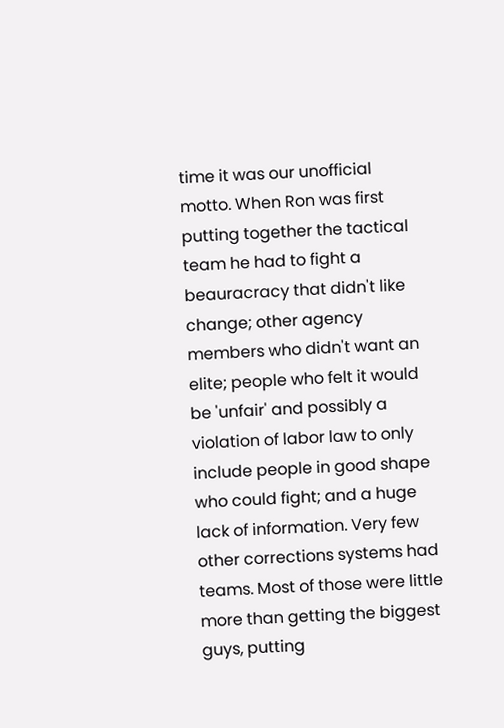time it was our unofficial motto. When Ron was first putting together the tactical team he had to fight a beauracracy that didn't like change; other agency members who didn't want an elite; people who felt it would be 'unfair' and possibly a violation of labor law to only include people in good shape who could fight; and a huge lack of information. Very few other corrections systems had teams. Most of those were little more than getting the biggest guys, putting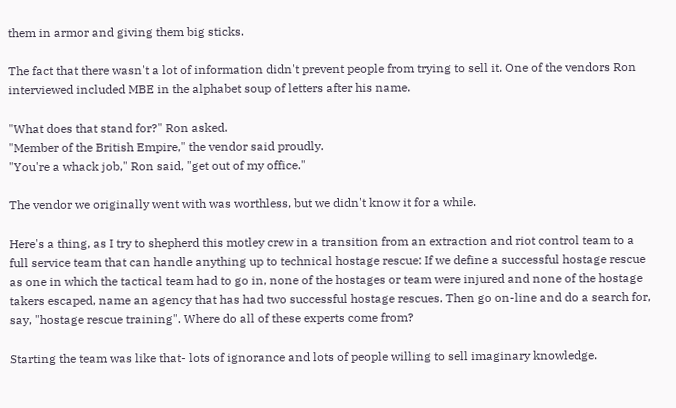them in armor and giving them big sticks.

The fact that there wasn't a lot of information didn't prevent people from trying to sell it. One of the vendors Ron interviewed included MBE in the alphabet soup of letters after his name.

"What does that stand for?" Ron asked.
"Member of the British Empire," the vendor said proudly.
"You're a whack job," Ron said, "get out of my office."

The vendor we originally went with was worthless, but we didn't know it for a while.

Here's a thing, as I try to shepherd this motley crew in a transition from an extraction and riot control team to a full service team that can handle anything up to technical hostage rescue: If we define a successful hostage rescue as one in which the tactical team had to go in, none of the hostages or team were injured and none of the hostage takers escaped, name an agency that has had two successful hostage rescues. Then go on-line and do a search for, say, "hostage rescue training". Where do all of these experts come from?

Starting the team was like that- lots of ignorance and lots of people willing to sell imaginary knowledge.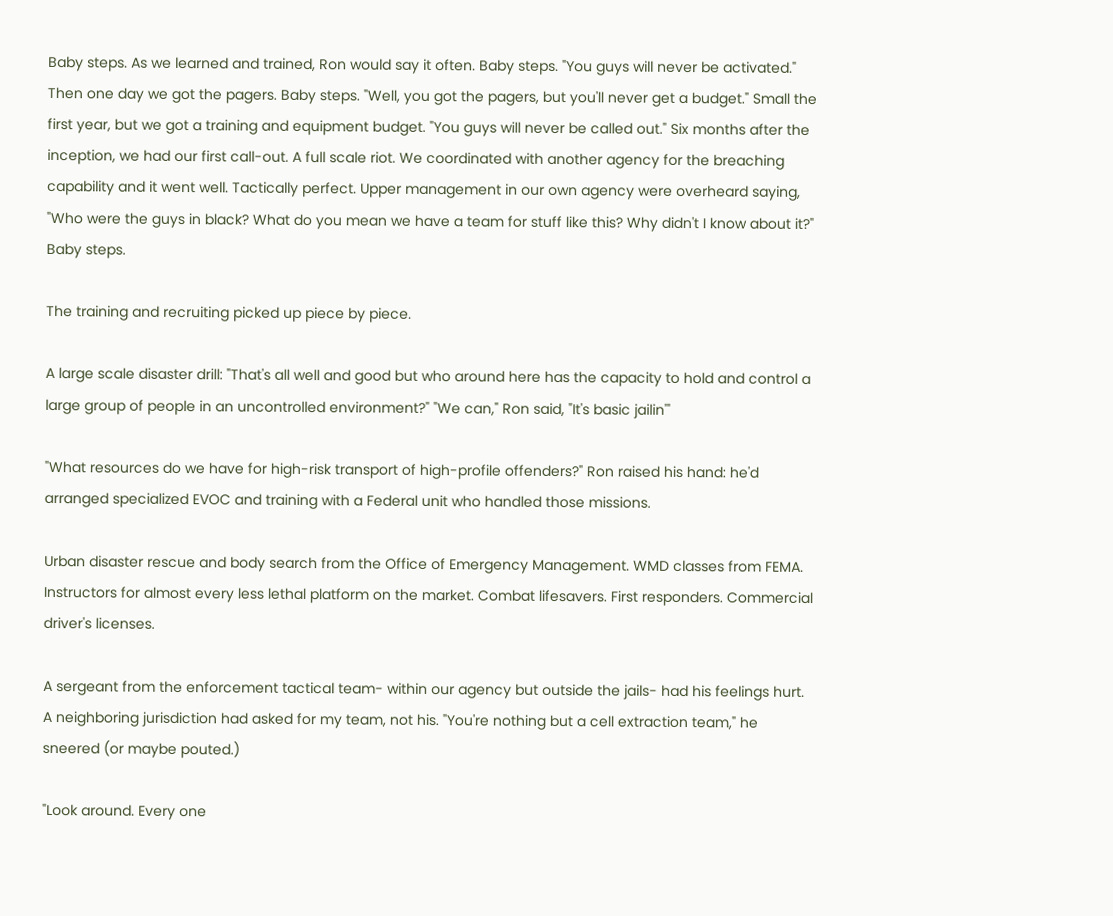Baby steps. As we learned and trained, Ron would say it often. Baby steps. "You guys will never be activated." Then one day we got the pagers. Baby steps. "Well, you got the pagers, but you'll never get a budget." Small the first year, but we got a training and equipment budget. "You guys will never be called out." Six months after the inception, we had our first call-out. A full scale riot. We coordinated with another agency for the breaching capability and it went well. Tactically perfect. Upper management in our own agency were overheard saying, "Who were the guys in black? What do you mean we have a team for stuff like this? Why didn't I know about it?" Baby steps.

The training and recruiting picked up piece by piece.

A large scale disaster drill: "That's all well and good but who around here has the capacity to hold and control a large group of people in an uncontrolled environment?" "We can," Ron said, "It's basic jailin'"

"What resources do we have for high-risk transport of high-profile offenders?" Ron raised his hand: he'd arranged specialized EVOC and training with a Federal unit who handled those missions.

Urban disaster rescue and body search from the Office of Emergency Management. WMD classes from FEMA. Instructors for almost every less lethal platform on the market. Combat lifesavers. First responders. Commercial driver's licenses.

A sergeant from the enforcement tactical team- within our agency but outside the jails- had his feelings hurt. A neighboring jurisdiction had asked for my team, not his. "You're nothing but a cell extraction team," he sneered (or maybe pouted.)

"Look around. Every one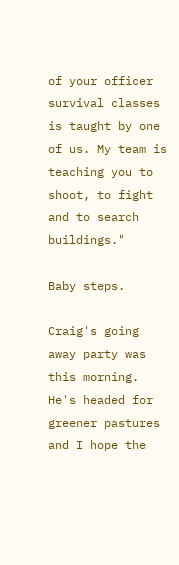of your officer survival classes is taught by one of us. My team is teaching you to shoot, to fight and to search buildings."

Baby steps.

Craig's going away party was this morning. He's headed for greener pastures and I hope the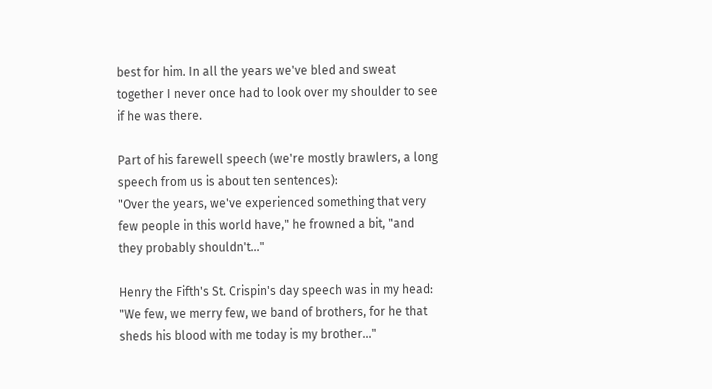best for him. In all the years we've bled and sweat together I never once had to look over my shoulder to see if he was there.

Part of his farewell speech (we're mostly brawlers, a long speech from us is about ten sentences):
"Over the years, we've experienced something that very few people in this world have," he frowned a bit, "and they probably shouldn't..."

Henry the Fifth's St. Crispin's day speech was in my head: "We few, we merry few, we band of brothers, for he that sheds his blood with me today is my brother..."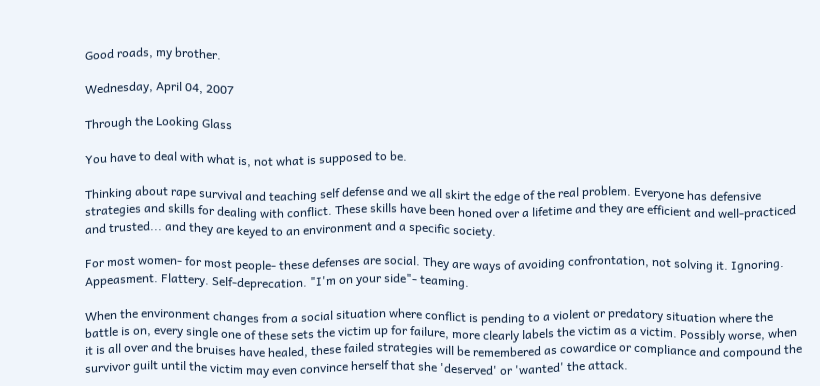Good roads, my brother.

Wednesday, April 04, 2007

Through the Looking Glass

You have to deal with what is, not what is supposed to be.

Thinking about rape survival and teaching self defense and we all skirt the edge of the real problem. Everyone has defensive strategies and skills for dealing with conflict. These skills have been honed over a lifetime and they are efficient and well-practiced and trusted... and they are keyed to an environment and a specific society.

For most women- for most people- these defenses are social. They are ways of avoiding confrontation, not solving it. Ignoring. Appeasment. Flattery. Self-deprecation. "I'm on your side"- teaming.

When the environment changes from a social situation where conflict is pending to a violent or predatory situation where the battle is on, every single one of these sets the victim up for failure, more clearly labels the victim as a victim. Possibly worse, when it is all over and the bruises have healed, these failed strategies will be remembered as cowardice or compliance and compound the survivor guilt until the victim may even convince herself that she 'deserved' or 'wanted' the attack.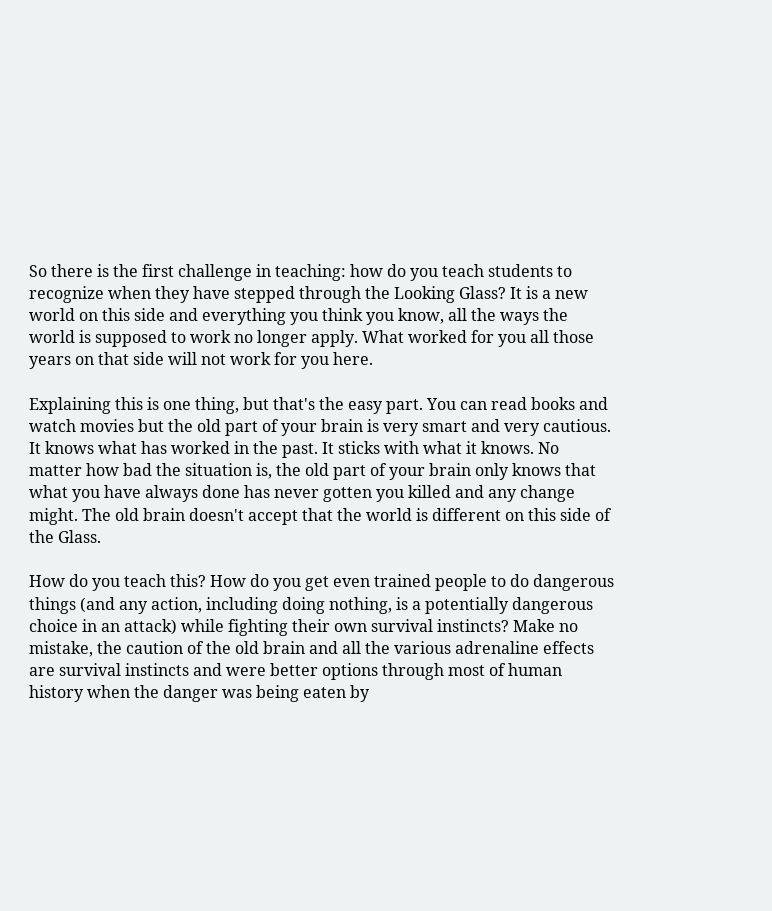So there is the first challenge in teaching: how do you teach students to recognize when they have stepped through the Looking Glass? It is a new world on this side and everything you think you know, all the ways the world is supposed to work no longer apply. What worked for you all those years on that side will not work for you here.

Explaining this is one thing, but that's the easy part. You can read books and watch movies but the old part of your brain is very smart and very cautious. It knows what has worked in the past. It sticks with what it knows. No matter how bad the situation is, the old part of your brain only knows that what you have always done has never gotten you killed and any change might. The old brain doesn't accept that the world is different on this side of the Glass.

How do you teach this? How do you get even trained people to do dangerous things (and any action, including doing nothing, is a potentially dangerous choice in an attack) while fighting their own survival instincts? Make no mistake, the caution of the old brain and all the various adrenaline effects are survival instincts and were better options through most of human history when the danger was being eaten by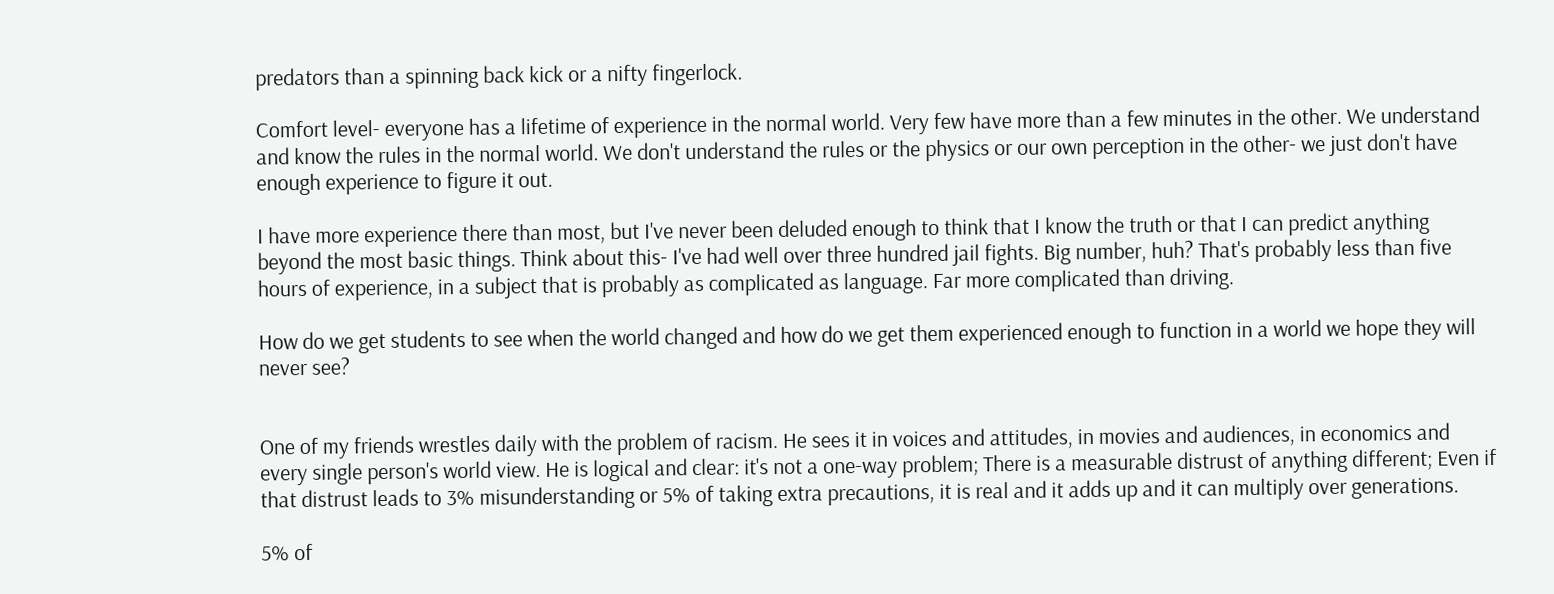predators than a spinning back kick or a nifty fingerlock.

Comfort level- everyone has a lifetime of experience in the normal world. Very few have more than a few minutes in the other. We understand and know the rules in the normal world. We don't understand the rules or the physics or our own perception in the other- we just don't have enough experience to figure it out.

I have more experience there than most, but I've never been deluded enough to think that I know the truth or that I can predict anything beyond the most basic things. Think about this- I've had well over three hundred jail fights. Big number, huh? That's probably less than five hours of experience, in a subject that is probably as complicated as language. Far more complicated than driving.

How do we get students to see when the world changed and how do we get them experienced enough to function in a world we hope they will never see?


One of my friends wrestles daily with the problem of racism. He sees it in voices and attitudes, in movies and audiences, in economics and every single person's world view. He is logical and clear: it's not a one-way problem; There is a measurable distrust of anything different; Even if that distrust leads to 3% misunderstanding or 5% of taking extra precautions, it is real and it adds up and it can multiply over generations.

5% of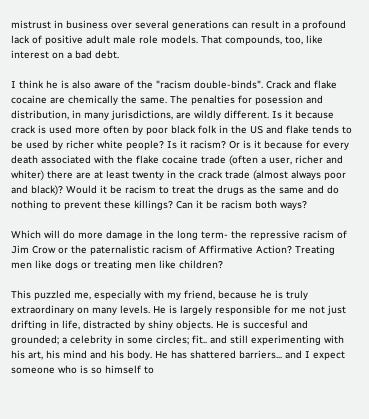mistrust in business over several generations can result in a profound lack of positive adult male role models. That compounds, too, like interest on a bad debt.

I think he is also aware of the "racism double-binds". Crack and flake cocaine are chemically the same. The penalties for posession and distribution, in many jurisdictions, are wildly different. Is it because crack is used more often by poor black folk in the US and flake tends to be used by richer white people? Is it racism? Or is it because for every death associated with the flake cocaine trade (often a user, richer and whiter) there are at least twenty in the crack trade (almost always poor and black)? Would it be racism to treat the drugs as the same and do nothing to prevent these killings? Can it be racism both ways?

Which will do more damage in the long term- the repressive racism of Jim Crow or the paternalistic racism of Affirmative Action? Treating men like dogs or treating men like children?

This puzzled me, especially with my friend, because he is truly extraordinary on many levels. He is largely responsible for me not just drifting in life, distracted by shiny objects. He is succesful and grounded; a celebrity in some circles; fit.. and still experimenting with his art, his mind and his body. He has shattered barriers... and I expect someone who is so himself to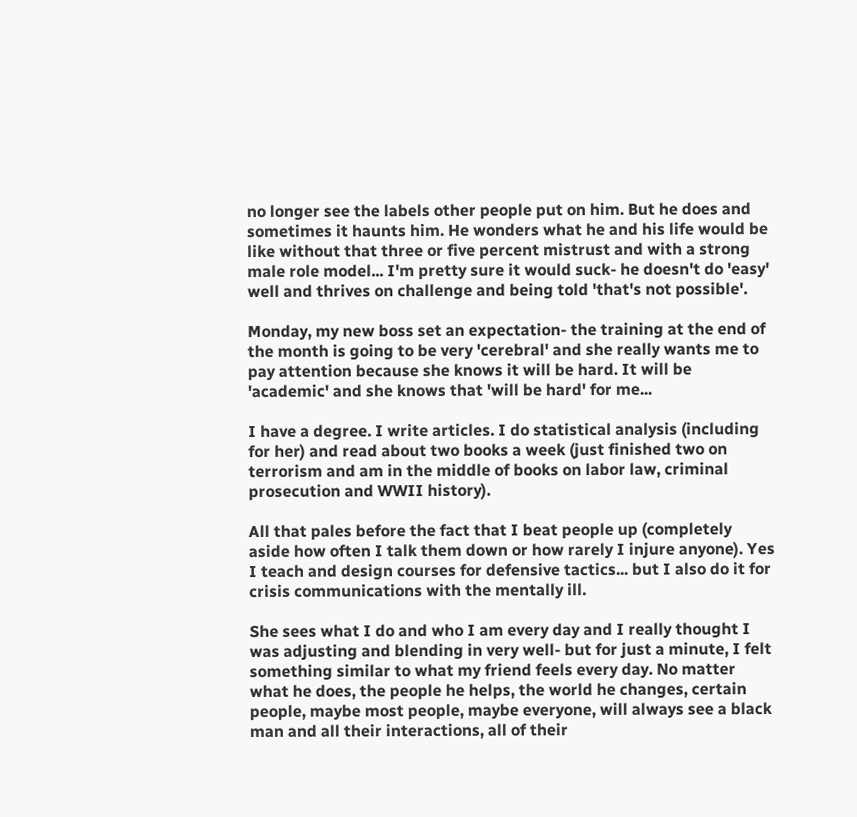no longer see the labels other people put on him. But he does and sometimes it haunts him. He wonders what he and his life would be like without that three or five percent mistrust and with a strong male role model... I'm pretty sure it would suck- he doesn't do 'easy' well and thrives on challenge and being told 'that's not possible'.

Monday, my new boss set an expectation- the training at the end of the month is going to be very 'cerebral' and she really wants me to pay attention because she knows it will be hard. It will be 'academic' and she knows that 'will be hard' for me...

I have a degree. I write articles. I do statistical analysis (including for her) and read about two books a week (just finished two on terrorism and am in the middle of books on labor law, criminal prosecution and WWII history).

All that pales before the fact that I beat people up (completely aside how often I talk them down or how rarely I injure anyone). Yes I teach and design courses for defensive tactics... but I also do it for crisis communications with the mentally ill.

She sees what I do and who I am every day and I really thought I was adjusting and blending in very well- but for just a minute, I felt something similar to what my friend feels every day. No matter what he does, the people he helps, the world he changes, certain people, maybe most people, maybe everyone, will always see a black man and all their interactions, all of their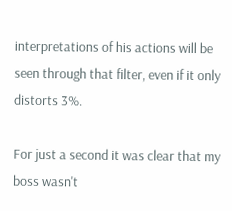interpretations of his actions will be seen through that filter, even if it only distorts 3%.

For just a second it was clear that my boss wasn't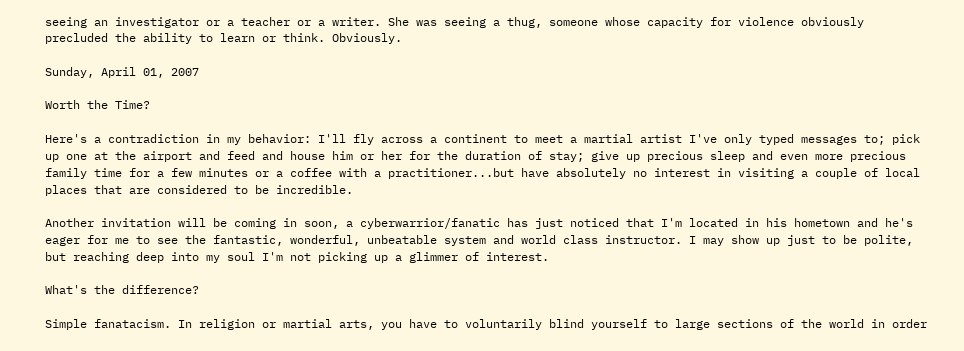seeing an investigator or a teacher or a writer. She was seeing a thug, someone whose capacity for violence obviously precluded the ability to learn or think. Obviously.

Sunday, April 01, 2007

Worth the Time?

Here's a contradiction in my behavior: I'll fly across a continent to meet a martial artist I've only typed messages to; pick up one at the airport and feed and house him or her for the duration of stay; give up precious sleep and even more precious family time for a few minutes or a coffee with a practitioner...but have absolutely no interest in visiting a couple of local places that are considered to be incredible.

Another invitation will be coming in soon, a cyberwarrior/fanatic has just noticed that I'm located in his hometown and he's eager for me to see the fantastic, wonderful, unbeatable system and world class instructor. I may show up just to be polite, but reaching deep into my soul I'm not picking up a glimmer of interest.

What's the difference?

Simple fanatacism. In religion or martial arts, you have to voluntarily blind yourself to large sections of the world in order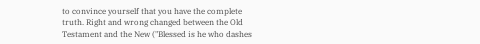to convince yourself that you have the complete truth. Right and wrong changed between the Old Testament and the New ("Blessed is he who dashes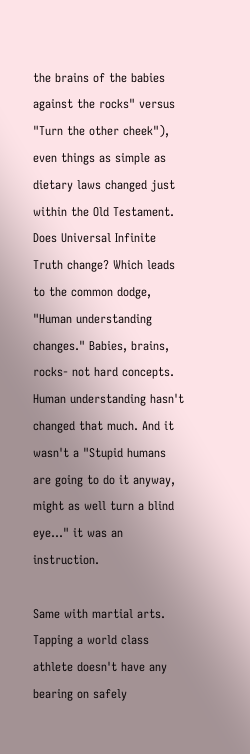the brains of the babies against the rocks" versus "Turn the other cheek"), even things as simple as dietary laws changed just within the Old Testament. Does Universal Infinite Truth change? Which leads to the common dodge, "Human understanding changes." Babies, brains, rocks- not hard concepts. Human understanding hasn't changed that much. And it wasn't a "Stupid humans are going to do it anyway, might as well turn a blind eye..." it was an instruction.

Same with martial arts. Tapping a world class athlete doesn't have any bearing on safely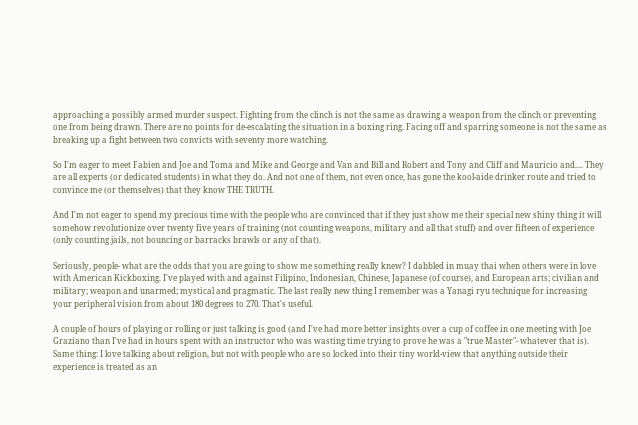approaching a possibly armed murder suspect. Fighting from the clinch is not the same as drawing a weapon from the clinch or preventing one from being drawn. There are no points for de-escalating the situation in a boxing ring. Facing off and sparring someone is not the same as breaking up a fight between two convicts with seventy more watching.

So I'm eager to meet Fabien and Joe and Toma and Mike and George and Van and Bill and Robert and Tony and Cliff and Mauricio and.... They are all experts (or dedicated students) in what they do. And not one of them, not even once, has gone the kool-aide drinker route and tried to convince me (or themselves) that they know THE TRUTH.

And I'm not eager to spend my precious time with the people who are convinced that if they just show me their special new shiny thing it will somehow revolutionize over twenty five years of training (not counting weapons, military and all that stuff) and over fifteen of experience (only counting jails, not bouncing or barracks brawls or any of that).

Seriously, people- what are the odds that you are going to show me something really knew? I dabbled in muay thai when others were in love with American Kickboxing. I've played with and against Filipino, Indonesian, Chinese, Japanese (of course), and European arts; civilian and military; weapon and unarmed; mystical and pragmatic. The last really new thing I remember was a Yanagi ryu technique for increasing your peripheral vision from about 180 degrees to 270. That's useful.

A couple of hours of playing or rolling or just talking is good (and I've had more better insights over a cup of coffee in one meeting with Joe Graziano than I've had in hours spent with an instructor who was wasting time trying to prove he was a "true Master"- whatever that is). Same thing: I love talking about religion, but not with people who are so locked into their tiny world-view that anything outside their experience is treated as an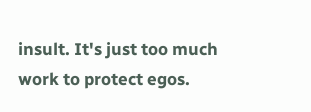insult. It's just too much work to protect egos.